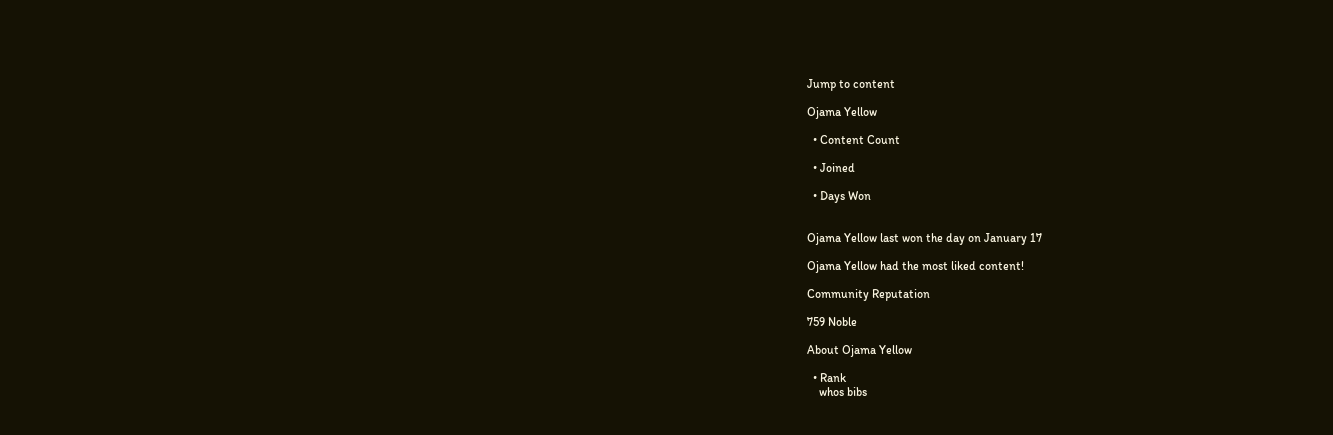Jump to content

Ojama Yellow

  • Content Count

  • Joined

  • Days Won


Ojama Yellow last won the day on January 17

Ojama Yellow had the most liked content!

Community Reputation

759 Noble

About Ojama Yellow

  • Rank
    whos bibs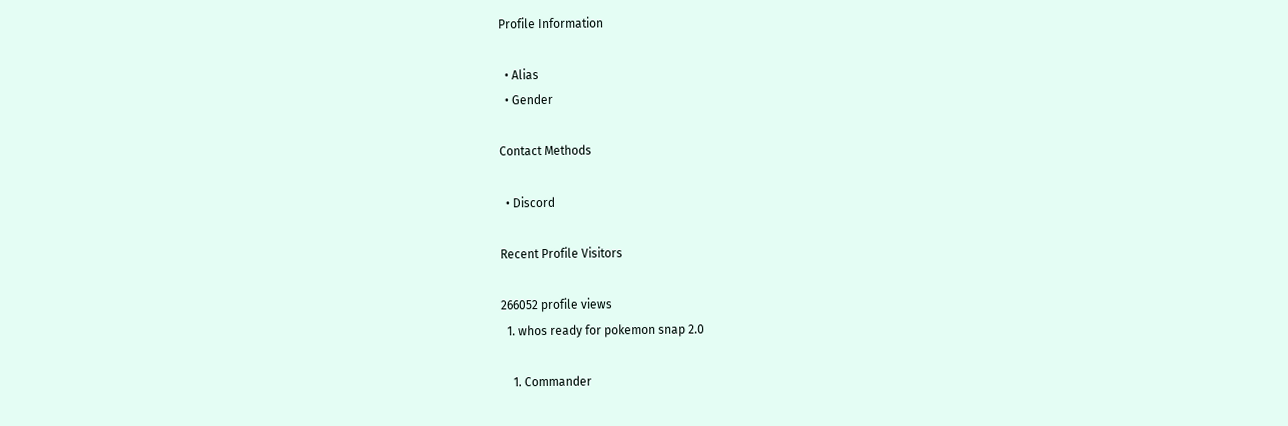Profile Information

  • Alias
  • Gender

Contact Methods

  • Discord

Recent Profile Visitors

266052 profile views
  1. whos ready for pokemon snap 2.0

    1. Commander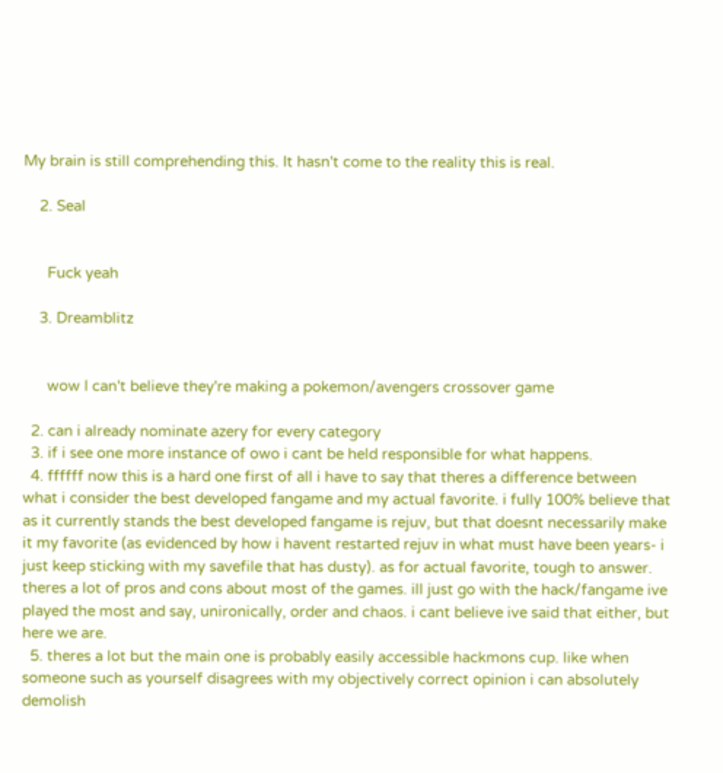My brain is still comprehending this. It hasn't come to the reality this is real.

    2. Seal


      Fuck yeah

    3. Dreamblitz


      wow I can't believe they're making a pokemon/avengers crossover game

  2. can i already nominate azery for every category
  3. if i see one more instance of owo i cant be held responsible for what happens.
  4. ffffff now this is a hard one first of all i have to say that theres a difference between what i consider the best developed fangame and my actual favorite. i fully 100% believe that as it currently stands the best developed fangame is rejuv, but that doesnt necessarily make it my favorite (as evidenced by how i havent restarted rejuv in what must have been years- i just keep sticking with my savefile that has dusty). as for actual favorite, tough to answer. theres a lot of pros and cons about most of the games. ill just go with the hack/fangame ive played the most and say, unironically, order and chaos. i cant believe ive said that either, but here we are.
  5. theres a lot but the main one is probably easily accessible hackmons cup. like when someone such as yourself disagrees with my objectively correct opinion i can absolutely demolish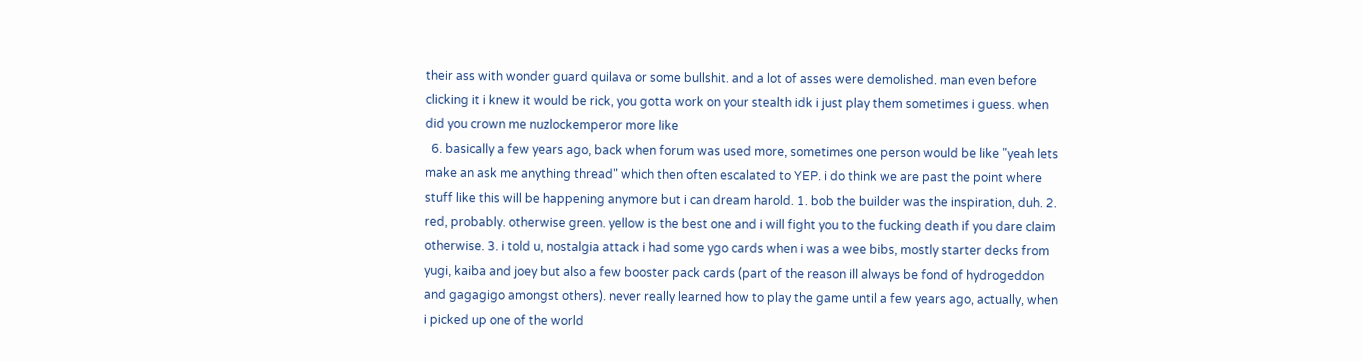their ass with wonder guard quilava or some bullshit. and a lot of asses were demolished. man even before clicking it i knew it would be rick, you gotta work on your stealth idk i just play them sometimes i guess. when did you crown me nuzlockemperor more like
  6. basically a few years ago, back when forum was used more, sometimes one person would be like "yeah lets make an ask me anything thread" which then often escalated to YEP. i do think we are past the point where stuff like this will be happening anymore but i can dream harold. 1. bob the builder was the inspiration, duh. 2. red, probably. otherwise green. yellow is the best one and i will fight you to the fucking death if you dare claim otherwise. 3. i told u, nostalgia attack i had some ygo cards when i was a wee bibs, mostly starter decks from yugi, kaiba and joey but also a few booster pack cards (part of the reason ill always be fond of hydrogeddon and gagagigo amongst others). never really learned how to play the game until a few years ago, actually, when i picked up one of the world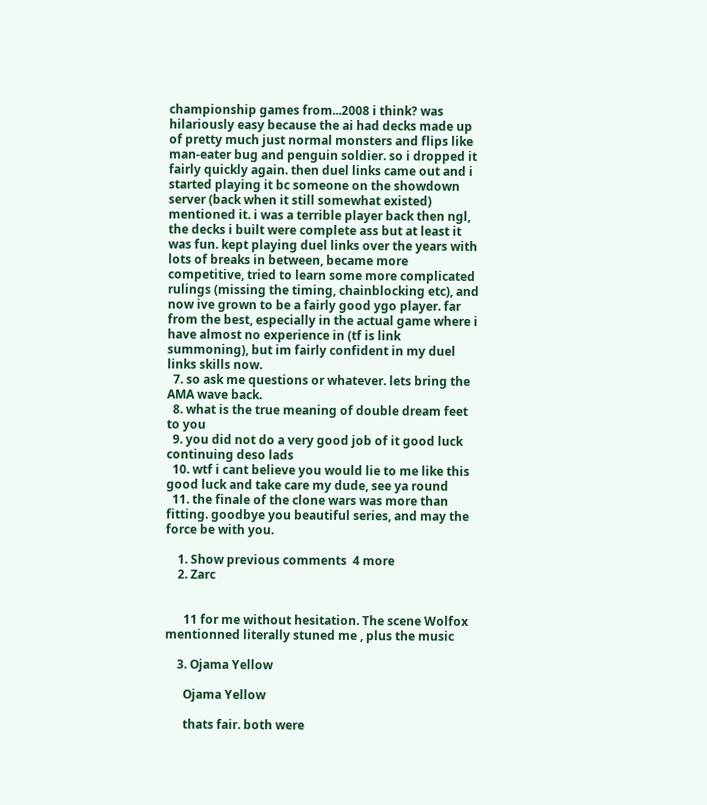championship games from...2008 i think? was hilariously easy because the ai had decks made up of pretty much just normal monsters and flips like man-eater bug and penguin soldier. so i dropped it fairly quickly again. then duel links came out and i started playing it bc someone on the showdown server (back when it still somewhat existed) mentioned it. i was a terrible player back then ngl, the decks i built were complete ass but at least it was fun. kept playing duel links over the years with lots of breaks in between, became more competitive, tried to learn some more complicated rulings (missing the timing, chainblocking etc), and now ive grown to be a fairly good ygo player. far from the best, especially in the actual game where i have almost no experience in (tf is link summoning), but im fairly confident in my duel links skills now.
  7. so ask me questions or whatever. lets bring the AMA wave back.
  8. what is the true meaning of double dream feet to you
  9. you did not do a very good job of it good luck continuing deso lads
  10. wtf i cant believe you would lie to me like this good luck and take care my dude, see ya round
  11. the finale of the clone wars was more than fitting. goodbye you beautiful series, and may the force be with you.

    1. Show previous comments  4 more
    2. Zarc


      11 for me without hesitation. The scene Wolfox mentionned literally stuned me , plus the music

    3. Ojama Yellow

      Ojama Yellow

      thats fair. both were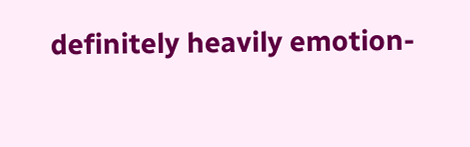definitely heavily emotion-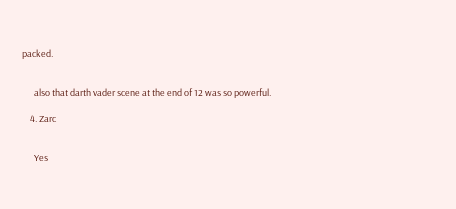packed.


      also that darth vader scene at the end of 12 was so powerful.

    4. Zarc


      Yes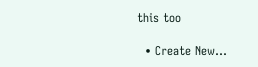this too

  • Create New...